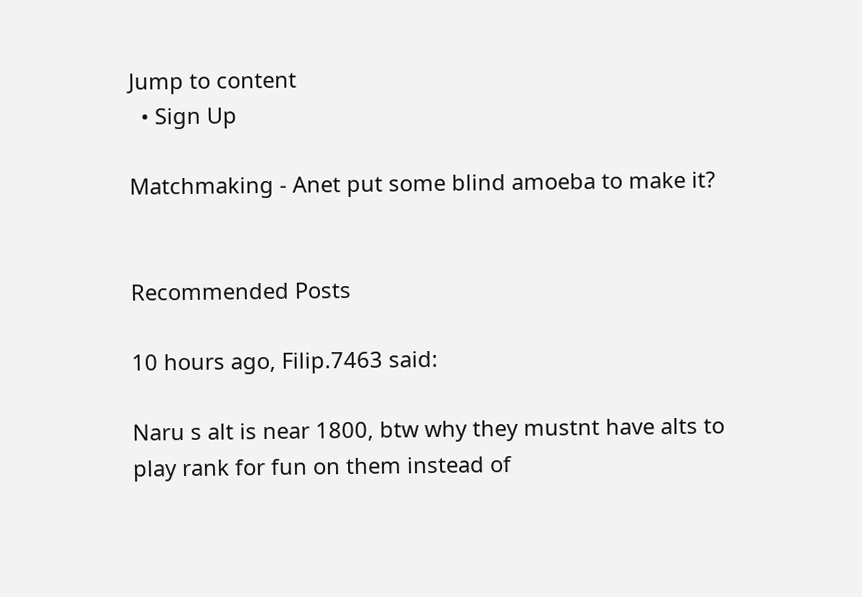Jump to content
  • Sign Up

Matchmaking - Anet put some blind amoeba to make it?


Recommended Posts

10 hours ago, Filip.7463 said:

Naru s alt is near 1800, btw why they mustnt have alts to play rank for fun on them instead of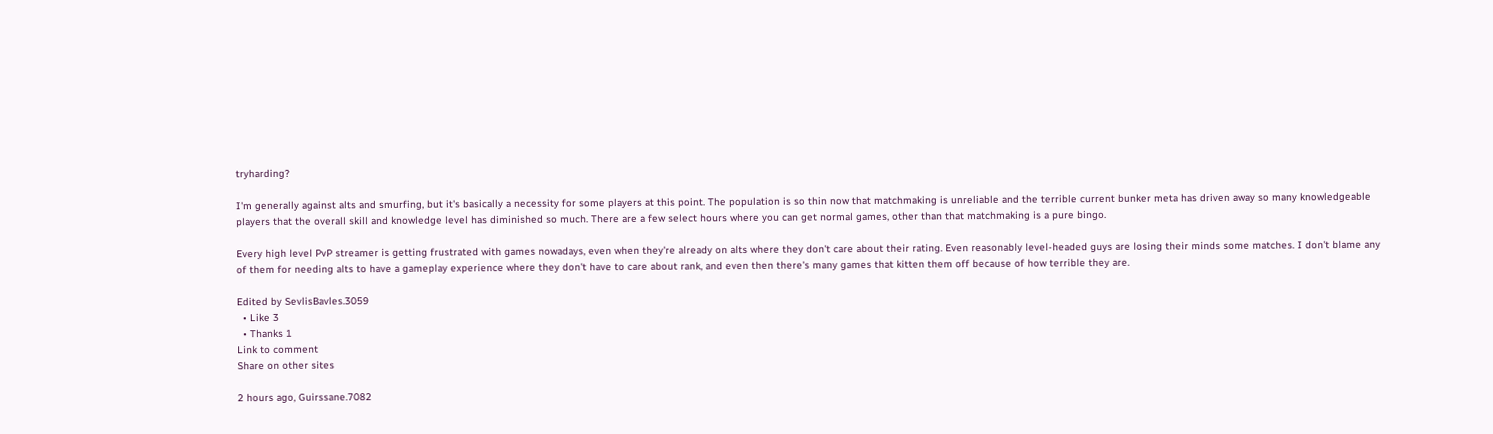tryharding?

I'm generally against alts and smurfing, but it's basically a necessity for some players at this point. The population is so thin now that matchmaking is unreliable and the terrible current bunker meta has driven away so many knowledgeable players that the overall skill and knowledge level has diminished so much. There are a few select hours where you can get normal games, other than that matchmaking is a pure bingo.

Every high level PvP streamer is getting frustrated with games nowadays, even when they're already on alts where they don't care about their rating. Even reasonably level-headed guys are losing their minds some matches. I don't blame any of them for needing alts to have a gameplay experience where they don't have to care about rank, and even then there's many games that kitten them off because of how terrible they are.

Edited by SevlisBavles.3059
  • Like 3
  • Thanks 1
Link to comment
Share on other sites

2 hours ago, Guirssane.7082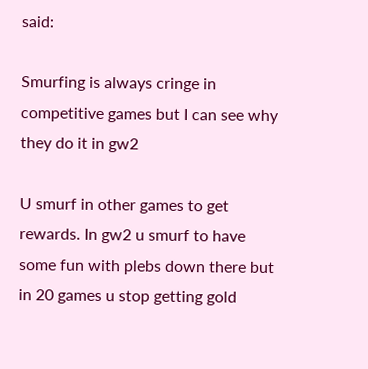said:

Smurfing is always cringe in competitive games but I can see why they do it in gw2

U smurf in other games to get rewards. In gw2 u smurf to have some fun with plebs down there but in 20 games u stop getting gold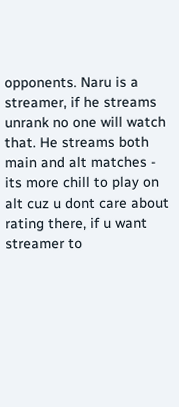opponents. Naru is a streamer, if he streams unrank no one will watch that. He streams both main and alt matches - its more chill to play on alt cuz u dont care about rating there, if u want streamer to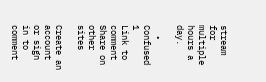stream for multiple hours a day.

  • Confused 1
Link to comment
Share on other sites

Create an account or sign in to comment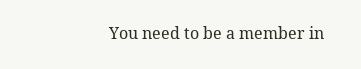You need to be a member in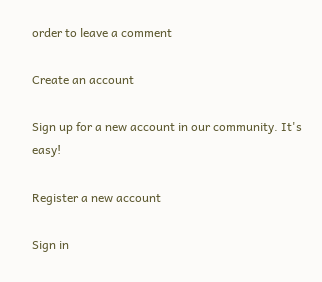order to leave a comment

Create an account

Sign up for a new account in our community. It's easy!

Register a new account

Sign in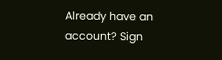Already have an account? Sign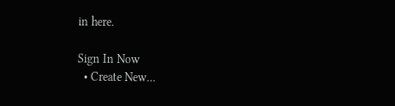in here.

Sign In Now
  • Create New...